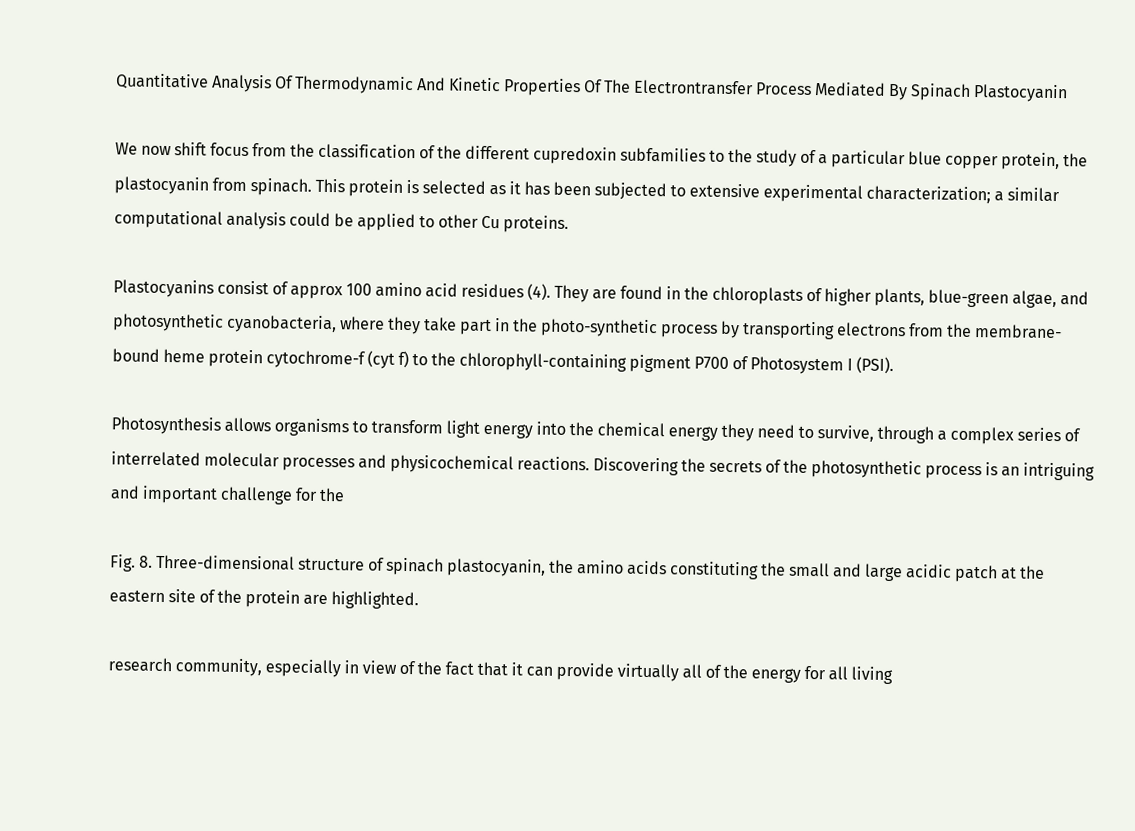Quantitative Analysis Of Thermodynamic And Kinetic Properties Of The Electrontransfer Process Mediated By Spinach Plastocyanin

We now shift focus from the classification of the different cupredoxin subfamilies to the study of a particular blue copper protein, the plastocyanin from spinach. This protein is selected as it has been subjected to extensive experimental characterization; a similar computational analysis could be applied to other Cu proteins.

Plastocyanins consist of approx 100 amino acid residues (4). They are found in the chloroplasts of higher plants, blue-green algae, and photosynthetic cyanobacteria, where they take part in the photo-synthetic process by transporting electrons from the membrane-bound heme protein cytochrome-f (cyt f) to the chlorophyll-containing pigment P700 of Photosystem I (PSI).

Photosynthesis allows organisms to transform light energy into the chemical energy they need to survive, through a complex series of interrelated molecular processes and physicochemical reactions. Discovering the secrets of the photosynthetic process is an intriguing and important challenge for the

Fig. 8. Three-dimensional structure of spinach plastocyanin, the amino acids constituting the small and large acidic patch at the eastern site of the protein are highlighted.

research community, especially in view of the fact that it can provide virtually all of the energy for all living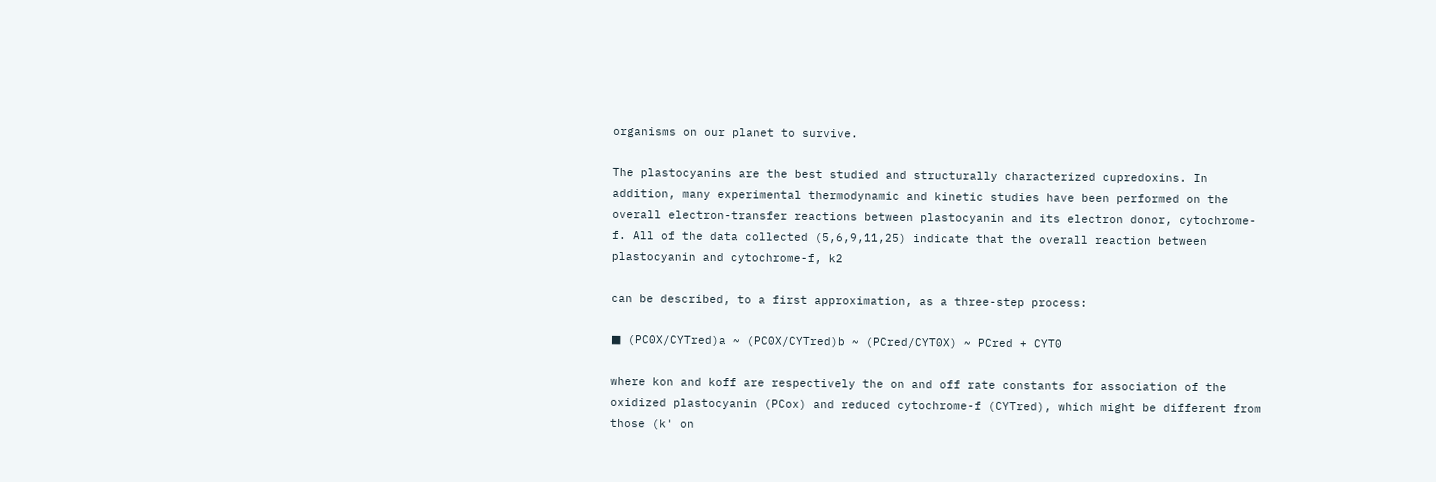organisms on our planet to survive.

The plastocyanins are the best studied and structurally characterized cupredoxins. In addition, many experimental thermodynamic and kinetic studies have been performed on the overall electron-transfer reactions between plastocyanin and its electron donor, cytochrome-f. All of the data collected (5,6,9,11,25) indicate that the overall reaction between plastocyanin and cytochrome-f, k2

can be described, to a first approximation, as a three-step process:

■ (PC0X/CYTred)a ~ (PC0X/CYTred)b ~ (PCred/CYT0X) ~ PCred + CYT0

where kon and koff are respectively the on and off rate constants for association of the oxidized plastocyanin (PCox) and reduced cytochrome-f (CYTred), which might be different from those (k' on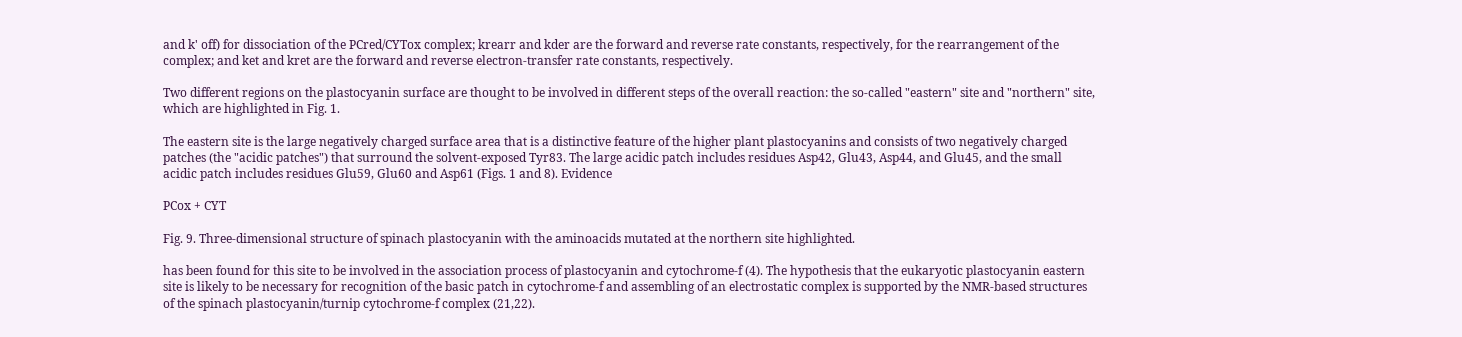and k' off) for dissociation of the PCred/CYTox complex; krearr and kder are the forward and reverse rate constants, respectively, for the rearrangement of the complex; and ket and kret are the forward and reverse electron-transfer rate constants, respectively.

Two different regions on the plastocyanin surface are thought to be involved in different steps of the overall reaction: the so-called "eastern" site and "northern" site, which are highlighted in Fig. 1.

The eastern site is the large negatively charged surface area that is a distinctive feature of the higher plant plastocyanins and consists of two negatively charged patches (the "acidic patches") that surround the solvent-exposed Tyr83. The large acidic patch includes residues Asp42, Glu43, Asp44, and Glu45, and the small acidic patch includes residues Glu59, Glu60 and Asp61 (Figs. 1 and 8). Evidence

PCox + CYT

Fig. 9. Three-dimensional structure of spinach plastocyanin with the aminoacids mutated at the northern site highlighted.

has been found for this site to be involved in the association process of plastocyanin and cytochrome-f (4). The hypothesis that the eukaryotic plastocyanin eastern site is likely to be necessary for recognition of the basic patch in cytochrome-f and assembling of an electrostatic complex is supported by the NMR-based structures of the spinach plastocyanin/turnip cytochrome-f complex (21,22).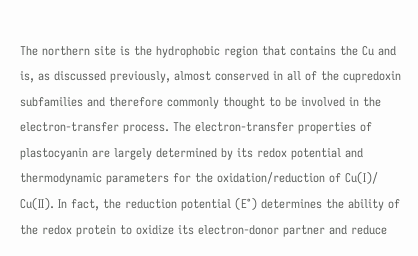The northern site is the hydrophobic region that contains the Cu and is, as discussed previously, almost conserved in all of the cupredoxin subfamilies and therefore commonly thought to be involved in the electron-transfer process. The electron-transfer properties of plastocyanin are largely determined by its redox potential and thermodynamic parameters for the oxidation/reduction of Cu(I)/ Cu(II). In fact, the reduction potential (E°) determines the ability of the redox protein to oxidize its electron-donor partner and reduce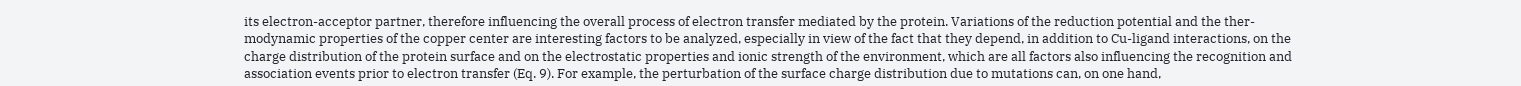its electron-acceptor partner, therefore influencing the overall process of electron transfer mediated by the protein. Variations of the reduction potential and the ther-modynamic properties of the copper center are interesting factors to be analyzed, especially in view of the fact that they depend, in addition to Cu-ligand interactions, on the charge distribution of the protein surface and on the electrostatic properties and ionic strength of the environment, which are all factors also influencing the recognition and association events prior to electron transfer (Eq. 9). For example, the perturbation of the surface charge distribution due to mutations can, on one hand,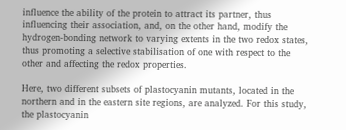influence the ability of the protein to attract its partner, thus influencing their association, and, on the other hand, modify the hydrogen-bonding network to varying extents in the two redox states, thus promoting a selective stabilisation of one with respect to the other and affecting the redox properties.

Here, two different subsets of plastocyanin mutants, located in the northern and in the eastern site regions, are analyzed. For this study, the plastocyanin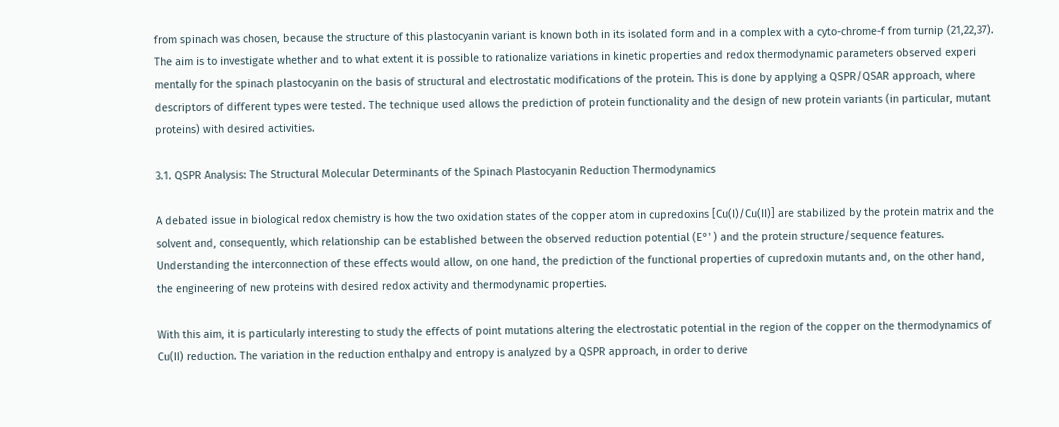from spinach was chosen, because the structure of this plastocyanin variant is known both in its isolated form and in a complex with a cyto-chrome-f from turnip (21,22,37). The aim is to investigate whether and to what extent it is possible to rationalize variations in kinetic properties and redox thermodynamic parameters observed experi mentally for the spinach plastocyanin on the basis of structural and electrostatic modifications of the protein. This is done by applying a QSPR/QSAR approach, where descriptors of different types were tested. The technique used allows the prediction of protein functionality and the design of new protein variants (in particular, mutant proteins) with desired activities.

3.1. QSPR Analysis: The Structural Molecular Determinants of the Spinach Plastocyanin Reduction Thermodynamics

A debated issue in biological redox chemistry is how the two oxidation states of the copper atom in cupredoxins [Cu(I)/Cu(II)] are stabilized by the protein matrix and the solvent and, consequently, which relationship can be established between the observed reduction potential (E°' ) and the protein structure/sequence features. Understanding the interconnection of these effects would allow, on one hand, the prediction of the functional properties of cupredoxin mutants and, on the other hand, the engineering of new proteins with desired redox activity and thermodynamic properties.

With this aim, it is particularly interesting to study the effects of point mutations altering the electrostatic potential in the region of the copper on the thermodynamics of Cu(II) reduction. The variation in the reduction enthalpy and entropy is analyzed by a QSPR approach, in order to derive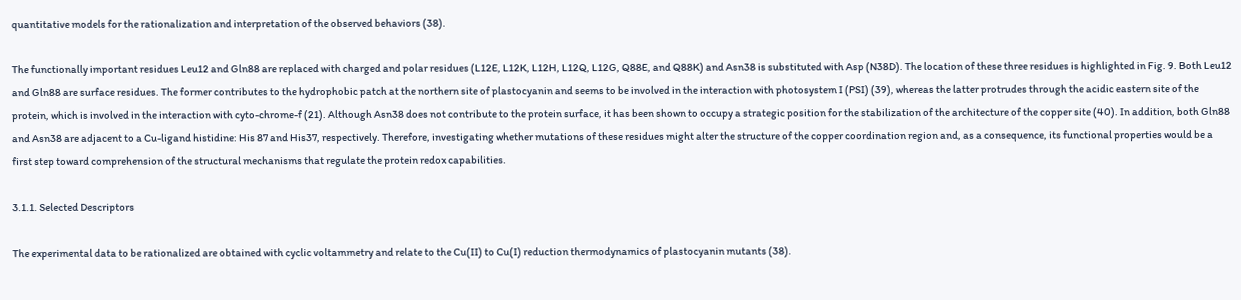quantitative models for the rationalization and interpretation of the observed behaviors (38).

The functionally important residues Leu12 and Gln88 are replaced with charged and polar residues (L12E, L12K, L12H, L12Q, L12G, Q88E, and Q88K) and Asn38 is substituted with Asp (N38D). The location of these three residues is highlighted in Fig. 9. Both Leu12 and Gln88 are surface residues. The former contributes to the hydrophobic patch at the northern site of plastocyanin and seems to be involved in the interaction with photosystem I (PSI) (39), whereas the latter protrudes through the acidic eastern site of the protein, which is involved in the interaction with cyto-chrome-f (21). Although Asn38 does not contribute to the protein surface, it has been shown to occupy a strategic position for the stabilization of the architecture of the copper site (40). In addition, both Gln88 and Asn38 are adjacent to a Cu-ligand histidine: His 87 and His37, respectively. Therefore, investigating whether mutations of these residues might alter the structure of the copper coordination region and, as a consequence, its functional properties would be a first step toward comprehension of the structural mechanisms that regulate the protein redox capabilities.

3.1.1. Selected Descriptors

The experimental data to be rationalized are obtained with cyclic voltammetry and relate to the Cu(II) to Cu(I) reduction thermodynamics of plastocyanin mutants (38).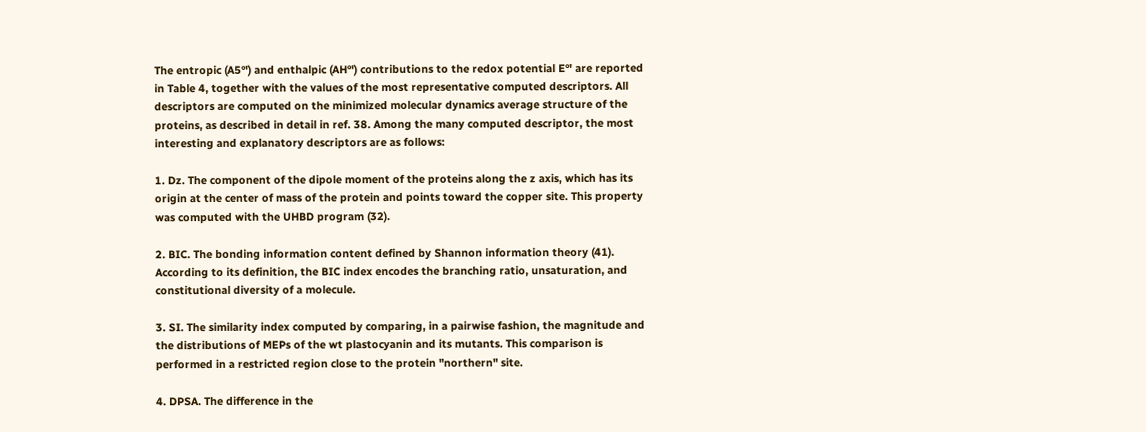The entropic (A5°') and enthalpic (AH°') contributions to the redox potential E°' are reported in Table 4, together with the values of the most representative computed descriptors. All descriptors are computed on the minimized molecular dynamics average structure of the proteins, as described in detail in ref. 38. Among the many computed descriptor, the most interesting and explanatory descriptors are as follows:

1. Dz. The component of the dipole moment of the proteins along the z axis, which has its origin at the center of mass of the protein and points toward the copper site. This property was computed with the UHBD program (32).

2. BIC. The bonding information content defined by Shannon information theory (41). According to its definition, the BIC index encodes the branching ratio, unsaturation, and constitutional diversity of a molecule.

3. SI. The similarity index computed by comparing, in a pairwise fashion, the magnitude and the distributions of MEPs of the wt plastocyanin and its mutants. This comparison is performed in a restricted region close to the protein "northern" site.

4. DPSA. The difference in the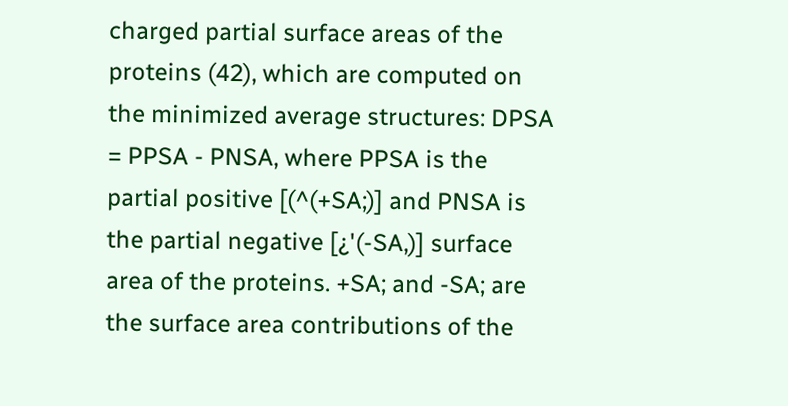charged partial surface areas of the proteins (42), which are computed on the minimized average structures: DPSA = PPSA - PNSA, where PPSA is the partial positive [(^(+SA;)] and PNSA is the partial negative [¿'(-SA,)] surface area of the proteins. +SA; and -SA; are the surface area contributions of the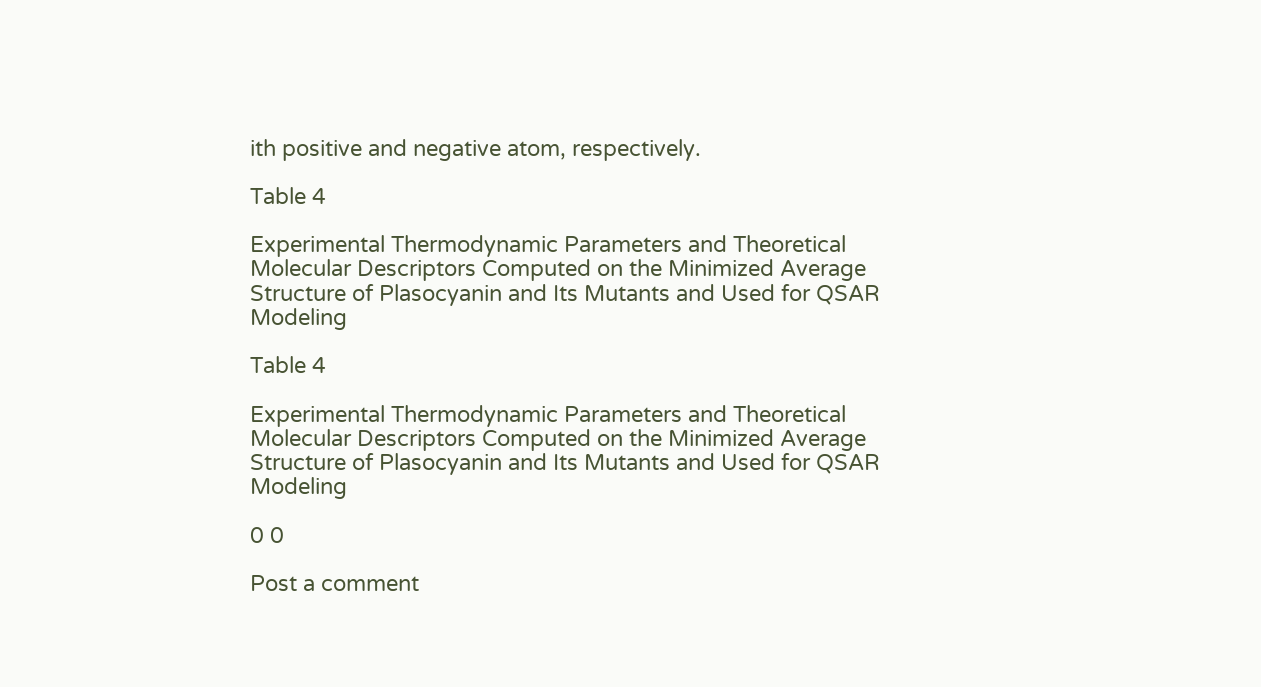ith positive and negative atom, respectively.

Table 4

Experimental Thermodynamic Parameters and Theoretical Molecular Descriptors Computed on the Minimized Average Structure of Plasocyanin and Its Mutants and Used for QSAR Modeling

Table 4

Experimental Thermodynamic Parameters and Theoretical Molecular Descriptors Computed on the Minimized Average Structure of Plasocyanin and Its Mutants and Used for QSAR Modeling

0 0

Post a comment